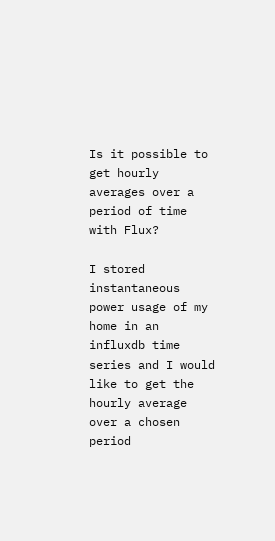Is it possible to get hourly averages over a period of time with Flux?

I stored instantaneous power usage of my home in an influxdb time series and I would like to get the hourly average over a chosen period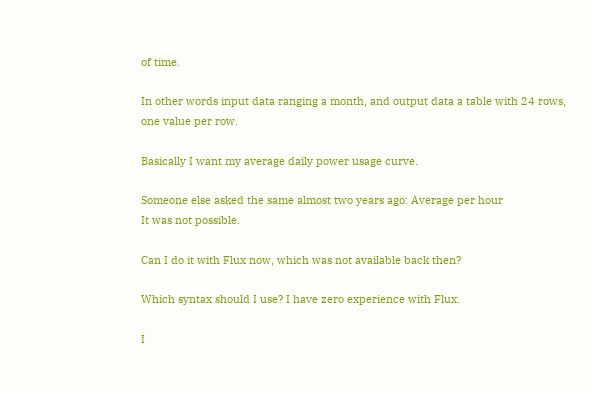of time.

In other words input data ranging a month, and output data a table with 24 rows, one value per row.

Basically I want my average daily power usage curve.

Someone else asked the same almost two years ago: Average per hour
It was not possible.

Can I do it with Flux now, which was not available back then?

Which syntax should I use? I have zero experience with Flux.

I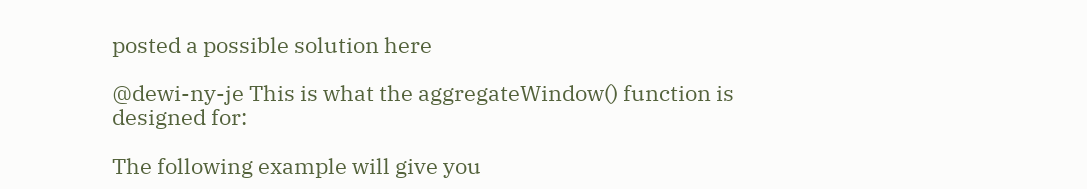posted a possible solution here

@dewi-ny-je This is what the aggregateWindow() function is designed for:

The following example will give you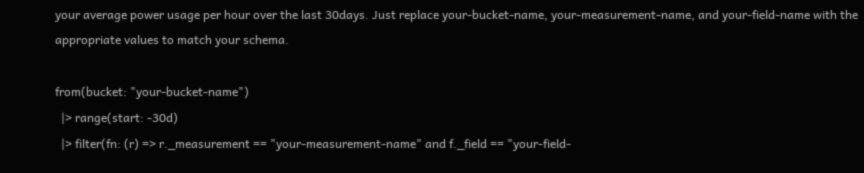your average power usage per hour over the last 30days. Just replace your-bucket-name, your-measurement-name, and your-field-name with the appropriate values to match your schema.

from(bucket: "your-bucket-name")
  |> range(start: -30d)
  |> filter(fn: (r) => r._measurement == "your-measurement-name" and f._field == "your-field-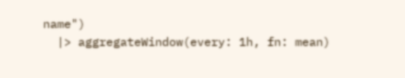name")
  |> aggregateWindow(every: 1h, fn: mean)